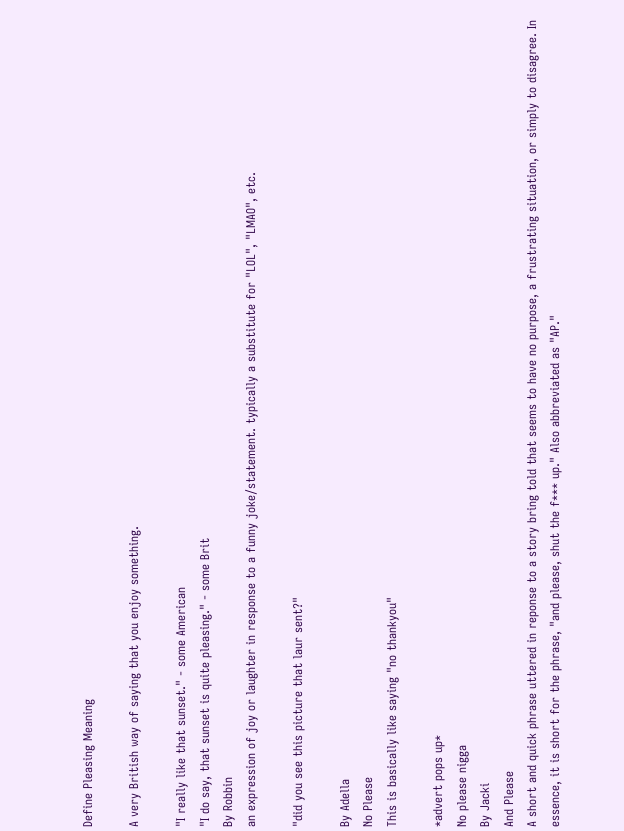Define Pleasing Meaning

A very British way of saying that you enjoy something.

"I really like that sunset." - some American
"I do say, that sunset is quite pleasing." - some Brit
By Robbin
an expression of joy or laughter in response to a funny joke/statement. typically a substitute for "LOL", "LMAO", etc.

"did you see this picture that laur sent?"

By Adella
No Please
This is basically like saying "no thankyou"

*advert pops up*
No please nigga
By Jacki
And Please
A short and quick phrase uttered in reponse to a story bring told that seems to have no purpose, a frustrating situation, or simply to disagree. In essence, it is short for the phrase, "and please, shut the f*** up." Also abbreviated as "AP."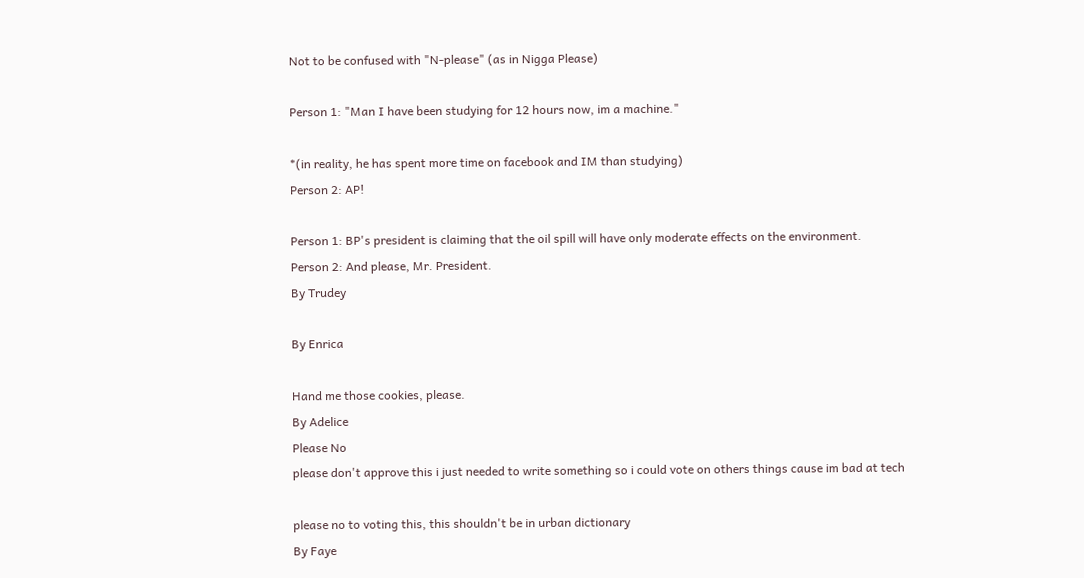Not to be confused with "N-please" (as in Nigga Please)

Person 1: "Man I have been studying for 12 hours now, im a machine."

*(in reality, he has spent more time on facebook and IM than studying)
Person 2: AP!

Person 1: BP's president is claiming that the oil spill will have only moderate effects on the environment.
Person 2: And please, Mr. President.
By Trudey

By Enrica

Hand me those cookies, please.
By Adelice
Please No
please don't approve this i just needed to write something so i could vote on others things cause im bad at tech

please no to voting this, this shouldn't be in urban dictionary
By Faye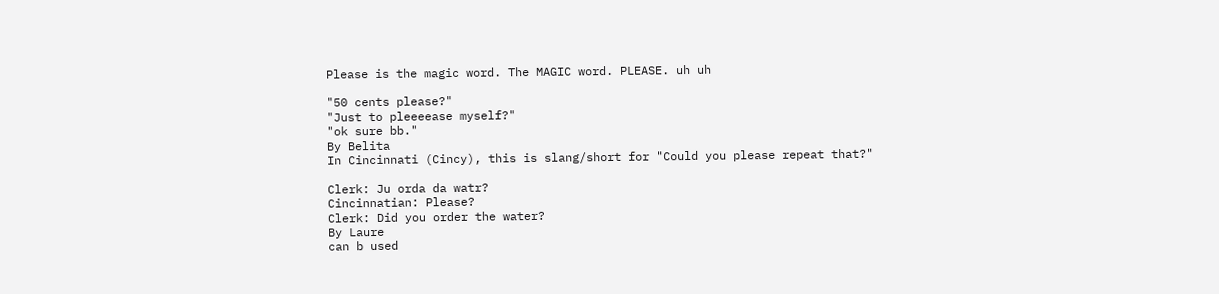Please is the magic word. The MAGIC word. PLEASE. uh uh

"50 cents please?"
"Just to pleeeease myself?"
"ok sure bb."
By Belita
In Cincinnati (Cincy), this is slang/short for "Could you please repeat that?"

Clerk: Ju orda da watr?
Cincinnatian: Please?
Clerk: Did you order the water?
By Laure
can b used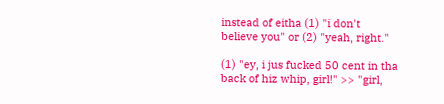instead of eitha (1) "i don't believe you" or (2) "yeah, right."

(1) "ey, i jus fucked 50 cent in tha back of hiz whip, girl!" >> "girl,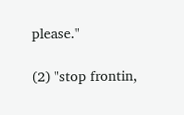please."

(2) "stop frontin,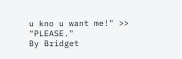u kno u want me!" >> "PLEASE."
By Bridget